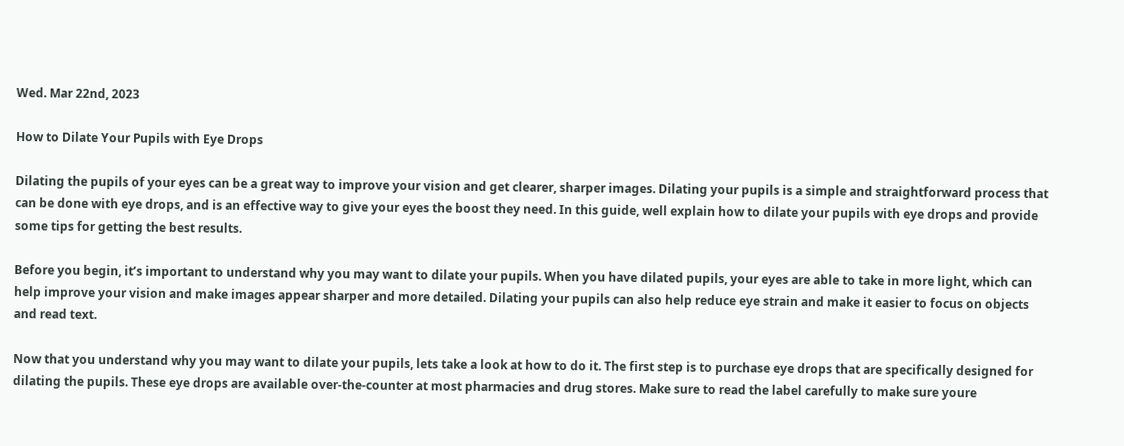Wed. Mar 22nd, 2023

How to Dilate Your Pupils with Eye Drops

Dilating the pupils of your eyes can be a great way to improve your vision and get clearer, sharper images. Dilating your pupils is a simple and straightforward process that can be done with eye drops, and is an effective way to give your eyes the boost they need. In this guide, well explain how to dilate your pupils with eye drops and provide some tips for getting the best results.

Before you begin, it’s important to understand why you may want to dilate your pupils. When you have dilated pupils, your eyes are able to take in more light, which can help improve your vision and make images appear sharper and more detailed. Dilating your pupils can also help reduce eye strain and make it easier to focus on objects and read text.

Now that you understand why you may want to dilate your pupils, lets take a look at how to do it. The first step is to purchase eye drops that are specifically designed for dilating the pupils. These eye drops are available over-the-counter at most pharmacies and drug stores. Make sure to read the label carefully to make sure youre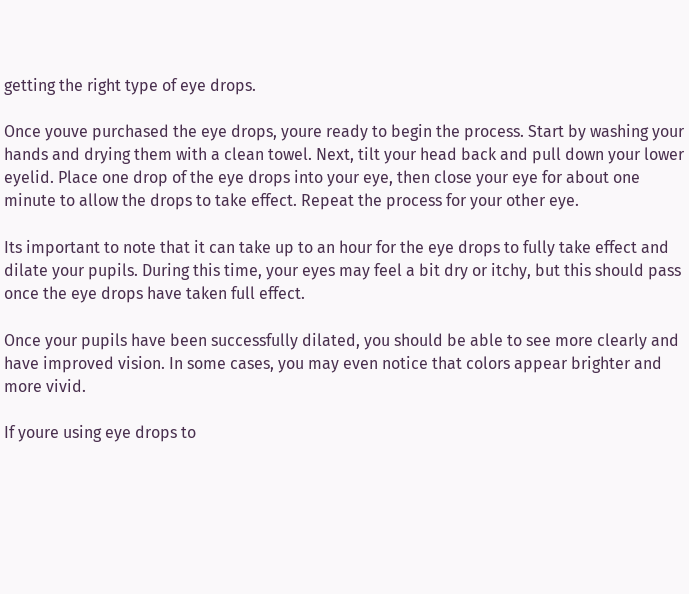getting the right type of eye drops.

Once youve purchased the eye drops, youre ready to begin the process. Start by washing your hands and drying them with a clean towel. Next, tilt your head back and pull down your lower eyelid. Place one drop of the eye drops into your eye, then close your eye for about one minute to allow the drops to take effect. Repeat the process for your other eye.

Its important to note that it can take up to an hour for the eye drops to fully take effect and dilate your pupils. During this time, your eyes may feel a bit dry or itchy, but this should pass once the eye drops have taken full effect.

Once your pupils have been successfully dilated, you should be able to see more clearly and have improved vision. In some cases, you may even notice that colors appear brighter and more vivid.

If youre using eye drops to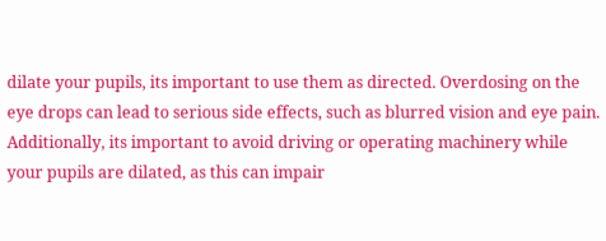dilate your pupils, its important to use them as directed. Overdosing on the eye drops can lead to serious side effects, such as blurred vision and eye pain. Additionally, its important to avoid driving or operating machinery while your pupils are dilated, as this can impair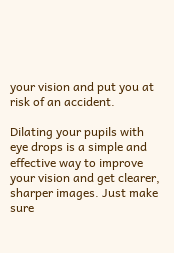your vision and put you at risk of an accident.

Dilating your pupils with eye drops is a simple and effective way to improve your vision and get clearer, sharper images. Just make sure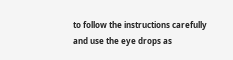to follow the instructions carefully and use the eye drops as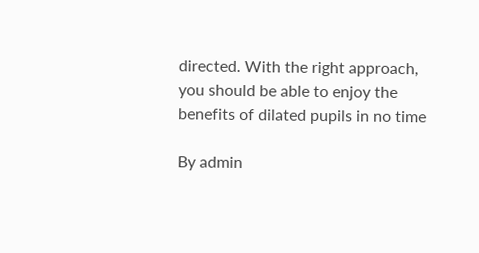directed. With the right approach, you should be able to enjoy the benefits of dilated pupils in no time

By admin